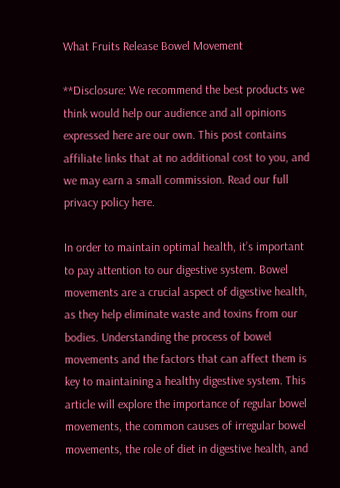What Fruits Release Bowel Movement

**Disclosure: We recommend the best products we think would help our audience and all opinions expressed here are our own. This post contains affiliate links that at no additional cost to you, and we may earn a small commission. Read our full privacy policy here.

In order to maintain optimal health, it’s important to pay attention to our digestive system. Bowel movements are a crucial aspect of digestive health, as they help eliminate waste and toxins from our bodies. Understanding the process of bowel movements and the factors that can affect them is key to maintaining a healthy digestive system. This article will explore the importance of regular bowel movements, the common causes of irregular bowel movements, the role of diet in digestive health, and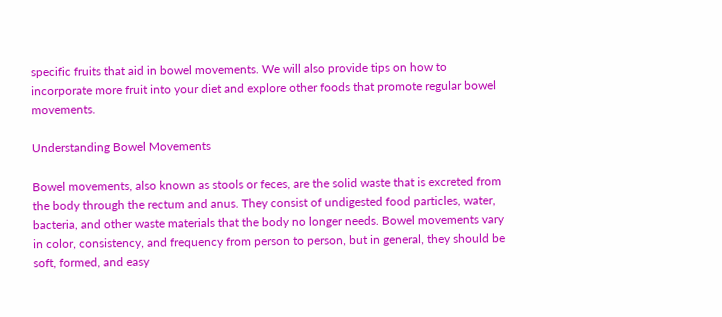specific fruits that aid in bowel movements. We will also provide tips on how to incorporate more fruit into your diet and explore other foods that promote regular bowel movements.

Understanding Bowel Movements

Bowel movements, also known as stools or feces, are the solid waste that is excreted from the body through the rectum and anus. They consist of undigested food particles, water, bacteria, and other waste materials that the body no longer needs. Bowel movements vary in color, consistency, and frequency from person to person, but in general, they should be soft, formed, and easy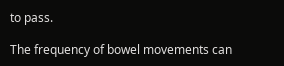to pass.

The frequency of bowel movements can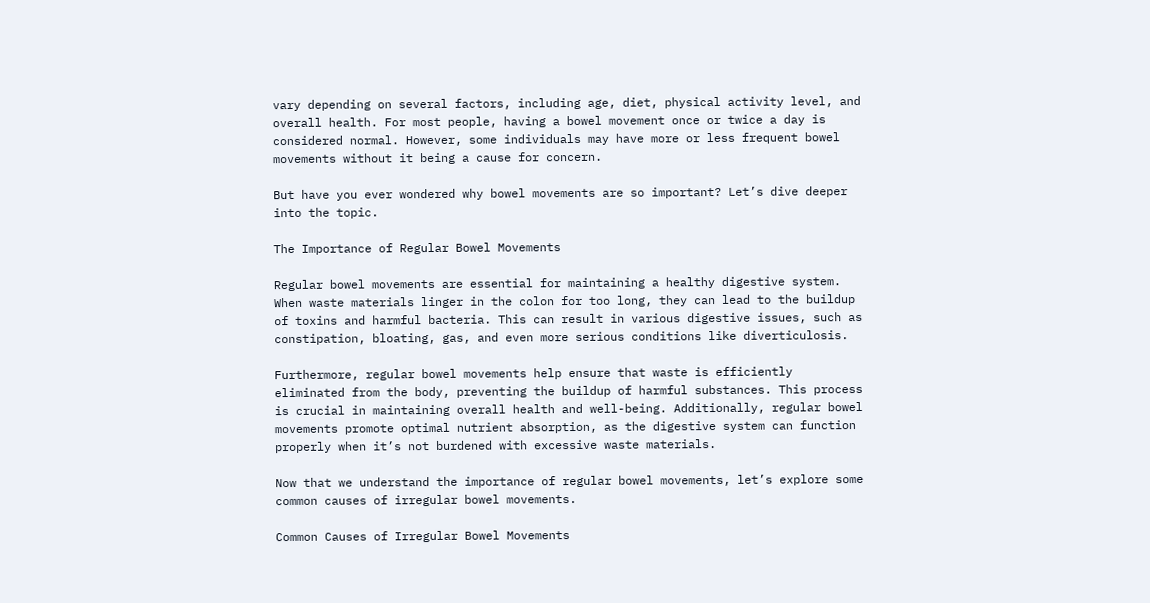vary depending on several factors, including age, diet, physical activity level, and overall health. For most people, having a bowel movement once or twice a day is considered normal. However, some individuals may have more or less frequent bowel movements without it being a cause for concern.

But have you ever wondered why bowel movements are so important? Let’s dive deeper into the topic.

The Importance of Regular Bowel Movements

Regular bowel movements are essential for maintaining a healthy digestive system. When waste materials linger in the colon for too long, they can lead to the buildup of toxins and harmful bacteria. This can result in various digestive issues, such as constipation, bloating, gas, and even more serious conditions like diverticulosis.

Furthermore, regular bowel movements help ensure that waste is efficiently eliminated from the body, preventing the buildup of harmful substances. This process is crucial in maintaining overall health and well-being. Additionally, regular bowel movements promote optimal nutrient absorption, as the digestive system can function properly when it’s not burdened with excessive waste materials.

Now that we understand the importance of regular bowel movements, let’s explore some common causes of irregular bowel movements.

Common Causes of Irregular Bowel Movements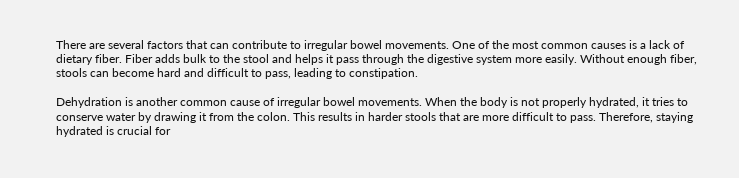There are several factors that can contribute to irregular bowel movements. One of the most common causes is a lack of dietary fiber. Fiber adds bulk to the stool and helps it pass through the digestive system more easily. Without enough fiber, stools can become hard and difficult to pass, leading to constipation.

Dehydration is another common cause of irregular bowel movements. When the body is not properly hydrated, it tries to conserve water by drawing it from the colon. This results in harder stools that are more difficult to pass. Therefore, staying hydrated is crucial for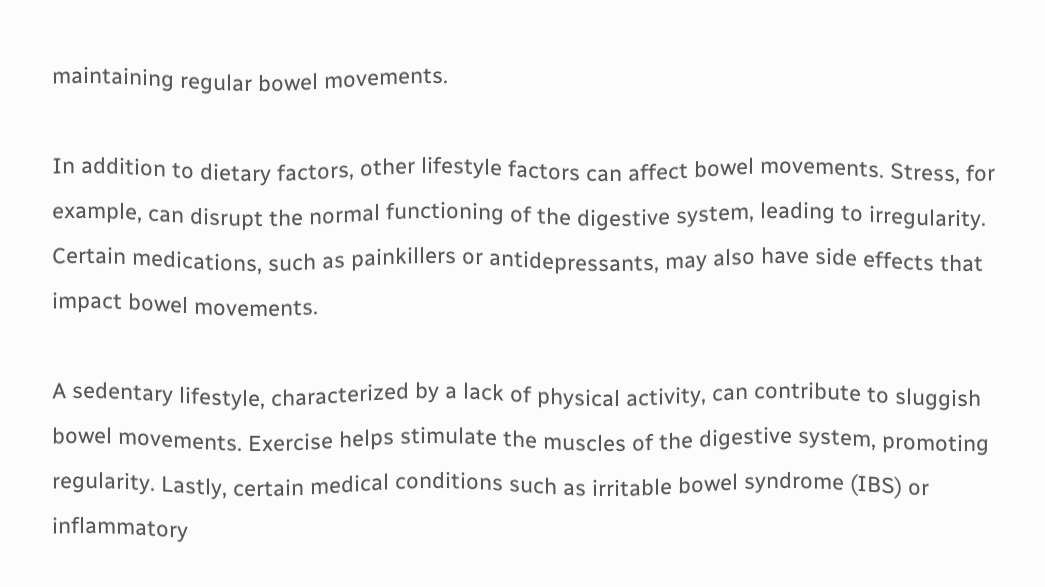maintaining regular bowel movements.

In addition to dietary factors, other lifestyle factors can affect bowel movements. Stress, for example, can disrupt the normal functioning of the digestive system, leading to irregularity. Certain medications, such as painkillers or antidepressants, may also have side effects that impact bowel movements.

A sedentary lifestyle, characterized by a lack of physical activity, can contribute to sluggish bowel movements. Exercise helps stimulate the muscles of the digestive system, promoting regularity. Lastly, certain medical conditions such as irritable bowel syndrome (IBS) or inflammatory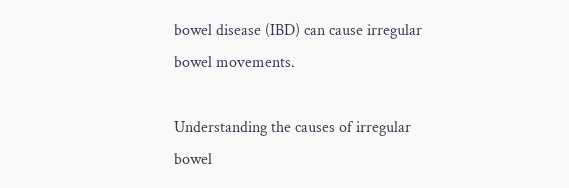bowel disease (IBD) can cause irregular bowel movements.

Understanding the causes of irregular bowel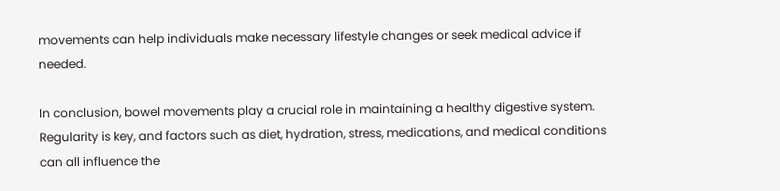movements can help individuals make necessary lifestyle changes or seek medical advice if needed.

In conclusion, bowel movements play a crucial role in maintaining a healthy digestive system. Regularity is key, and factors such as diet, hydration, stress, medications, and medical conditions can all influence the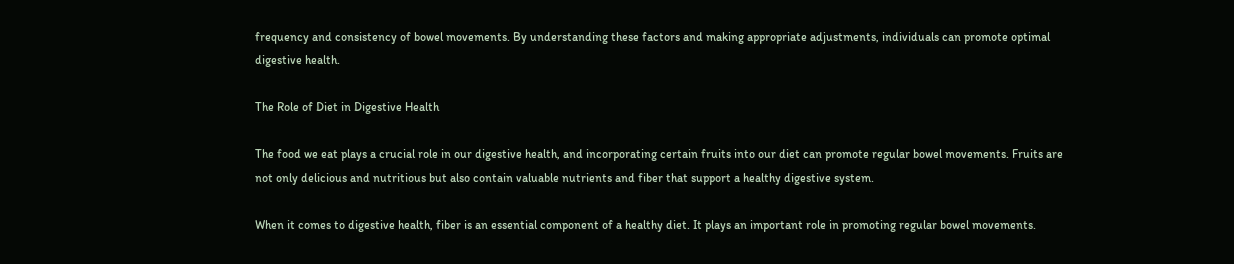frequency and consistency of bowel movements. By understanding these factors and making appropriate adjustments, individuals can promote optimal digestive health.

The Role of Diet in Digestive Health

The food we eat plays a crucial role in our digestive health, and incorporating certain fruits into our diet can promote regular bowel movements. Fruits are not only delicious and nutritious but also contain valuable nutrients and fiber that support a healthy digestive system.

When it comes to digestive health, fiber is an essential component of a healthy diet. It plays an important role in promoting regular bowel movements.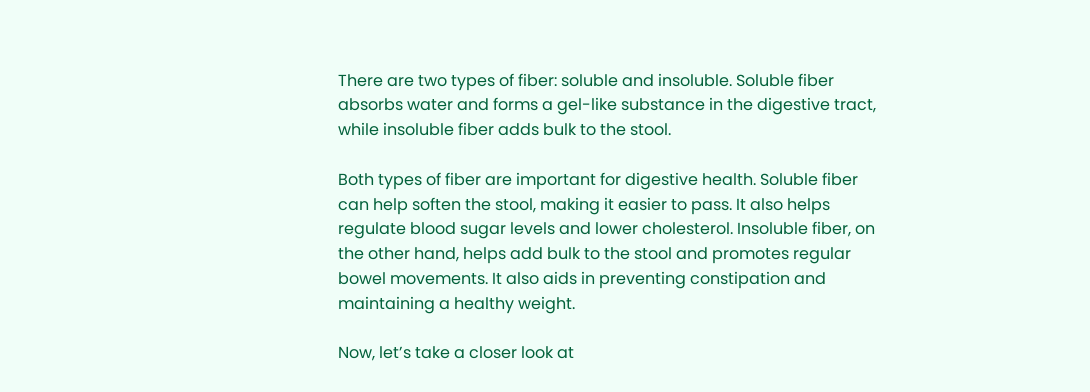There are two types of fiber: soluble and insoluble. Soluble fiber absorbs water and forms a gel-like substance in the digestive tract, while insoluble fiber adds bulk to the stool.

Both types of fiber are important for digestive health. Soluble fiber can help soften the stool, making it easier to pass. It also helps regulate blood sugar levels and lower cholesterol. Insoluble fiber, on the other hand, helps add bulk to the stool and promotes regular bowel movements. It also aids in preventing constipation and maintaining a healthy weight.

Now, let’s take a closer look at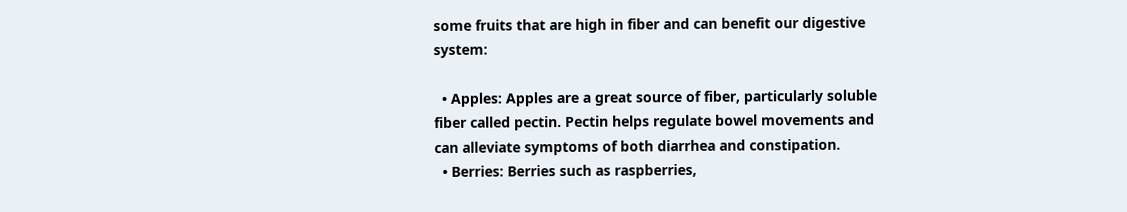some fruits that are high in fiber and can benefit our digestive system:

  • Apples: Apples are a great source of fiber, particularly soluble fiber called pectin. Pectin helps regulate bowel movements and can alleviate symptoms of both diarrhea and constipation.
  • Berries: Berries such as raspberries,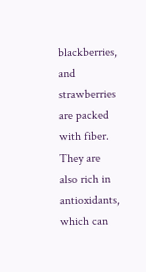blackberries, and strawberries are packed with fiber. They are also rich in antioxidants, which can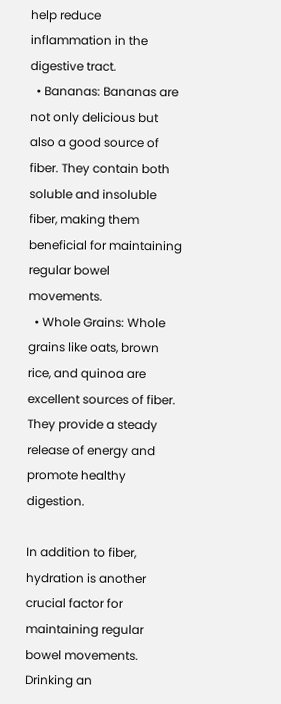help reduce inflammation in the digestive tract.
  • Bananas: Bananas are not only delicious but also a good source of fiber. They contain both soluble and insoluble fiber, making them beneficial for maintaining regular bowel movements.
  • Whole Grains: Whole grains like oats, brown rice, and quinoa are excellent sources of fiber. They provide a steady release of energy and promote healthy digestion.

In addition to fiber, hydration is another crucial factor for maintaining regular bowel movements. Drinking an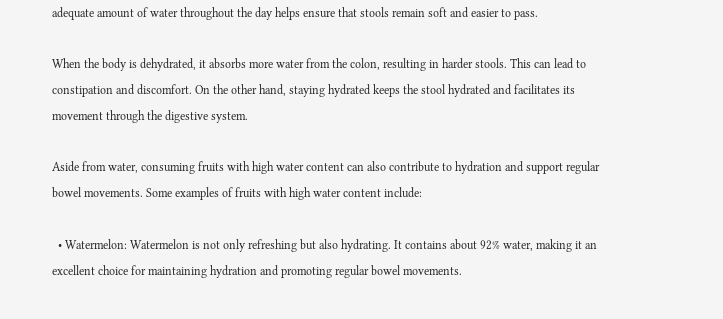adequate amount of water throughout the day helps ensure that stools remain soft and easier to pass.

When the body is dehydrated, it absorbs more water from the colon, resulting in harder stools. This can lead to constipation and discomfort. On the other hand, staying hydrated keeps the stool hydrated and facilitates its movement through the digestive system.

Aside from water, consuming fruits with high water content can also contribute to hydration and support regular bowel movements. Some examples of fruits with high water content include:

  • Watermelon: Watermelon is not only refreshing but also hydrating. It contains about 92% water, making it an excellent choice for maintaining hydration and promoting regular bowel movements.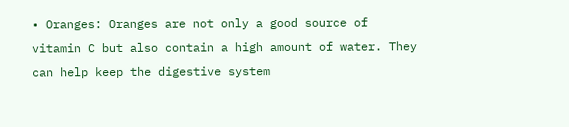• Oranges: Oranges are not only a good source of vitamin C but also contain a high amount of water. They can help keep the digestive system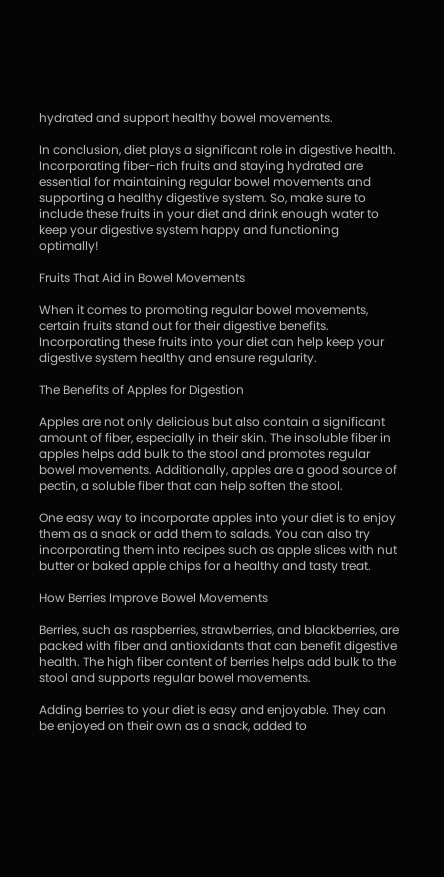hydrated and support healthy bowel movements.

In conclusion, diet plays a significant role in digestive health. Incorporating fiber-rich fruits and staying hydrated are essential for maintaining regular bowel movements and supporting a healthy digestive system. So, make sure to include these fruits in your diet and drink enough water to keep your digestive system happy and functioning optimally!

Fruits That Aid in Bowel Movements

When it comes to promoting regular bowel movements, certain fruits stand out for their digestive benefits. Incorporating these fruits into your diet can help keep your digestive system healthy and ensure regularity.

The Benefits of Apples for Digestion

Apples are not only delicious but also contain a significant amount of fiber, especially in their skin. The insoluble fiber in apples helps add bulk to the stool and promotes regular bowel movements. Additionally, apples are a good source of pectin, a soluble fiber that can help soften the stool.

One easy way to incorporate apples into your diet is to enjoy them as a snack or add them to salads. You can also try incorporating them into recipes such as apple slices with nut butter or baked apple chips for a healthy and tasty treat.

How Berries Improve Bowel Movements

Berries, such as raspberries, strawberries, and blackberries, are packed with fiber and antioxidants that can benefit digestive health. The high fiber content of berries helps add bulk to the stool and supports regular bowel movements.

Adding berries to your diet is easy and enjoyable. They can be enjoyed on their own as a snack, added to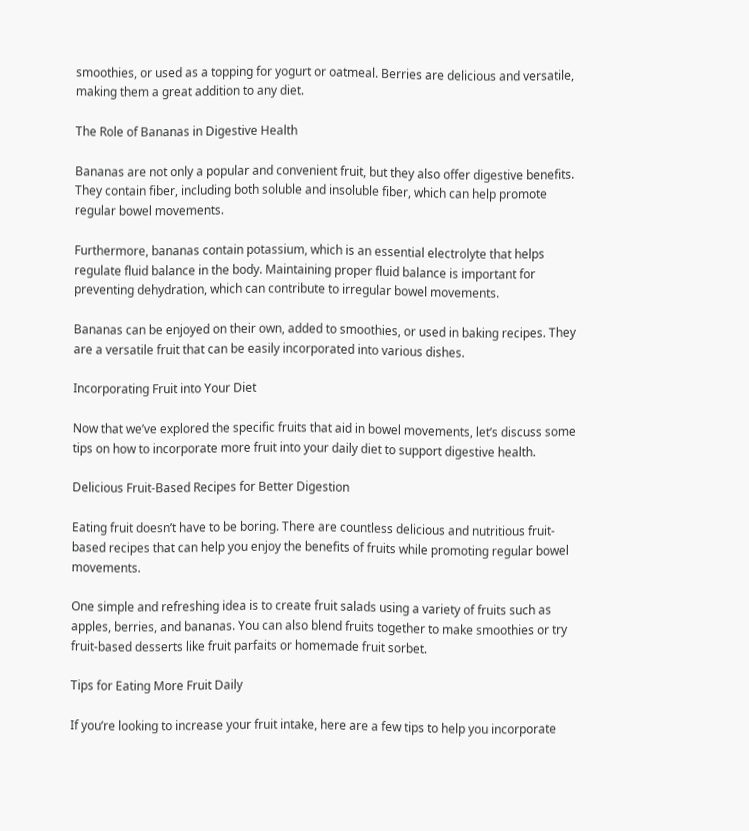smoothies, or used as a topping for yogurt or oatmeal. Berries are delicious and versatile, making them a great addition to any diet.

The Role of Bananas in Digestive Health

Bananas are not only a popular and convenient fruit, but they also offer digestive benefits. They contain fiber, including both soluble and insoluble fiber, which can help promote regular bowel movements.

Furthermore, bananas contain potassium, which is an essential electrolyte that helps regulate fluid balance in the body. Maintaining proper fluid balance is important for preventing dehydration, which can contribute to irregular bowel movements.

Bananas can be enjoyed on their own, added to smoothies, or used in baking recipes. They are a versatile fruit that can be easily incorporated into various dishes.

Incorporating Fruit into Your Diet

Now that we’ve explored the specific fruits that aid in bowel movements, let’s discuss some tips on how to incorporate more fruit into your daily diet to support digestive health.

Delicious Fruit-Based Recipes for Better Digestion

Eating fruit doesn’t have to be boring. There are countless delicious and nutritious fruit-based recipes that can help you enjoy the benefits of fruits while promoting regular bowel movements.

One simple and refreshing idea is to create fruit salads using a variety of fruits such as apples, berries, and bananas. You can also blend fruits together to make smoothies or try fruit-based desserts like fruit parfaits or homemade fruit sorbet.

Tips for Eating More Fruit Daily

If you’re looking to increase your fruit intake, here are a few tips to help you incorporate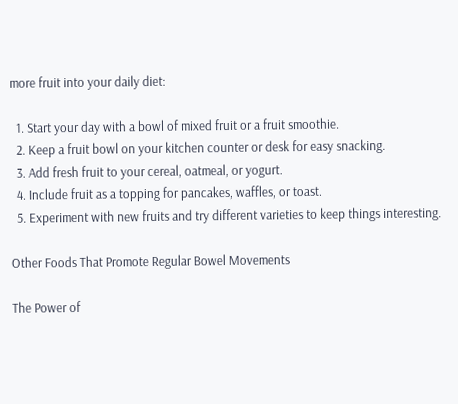more fruit into your daily diet:

  1. Start your day with a bowl of mixed fruit or a fruit smoothie.
  2. Keep a fruit bowl on your kitchen counter or desk for easy snacking.
  3. Add fresh fruit to your cereal, oatmeal, or yogurt.
  4. Include fruit as a topping for pancakes, waffles, or toast.
  5. Experiment with new fruits and try different varieties to keep things interesting.

Other Foods That Promote Regular Bowel Movements

The Power of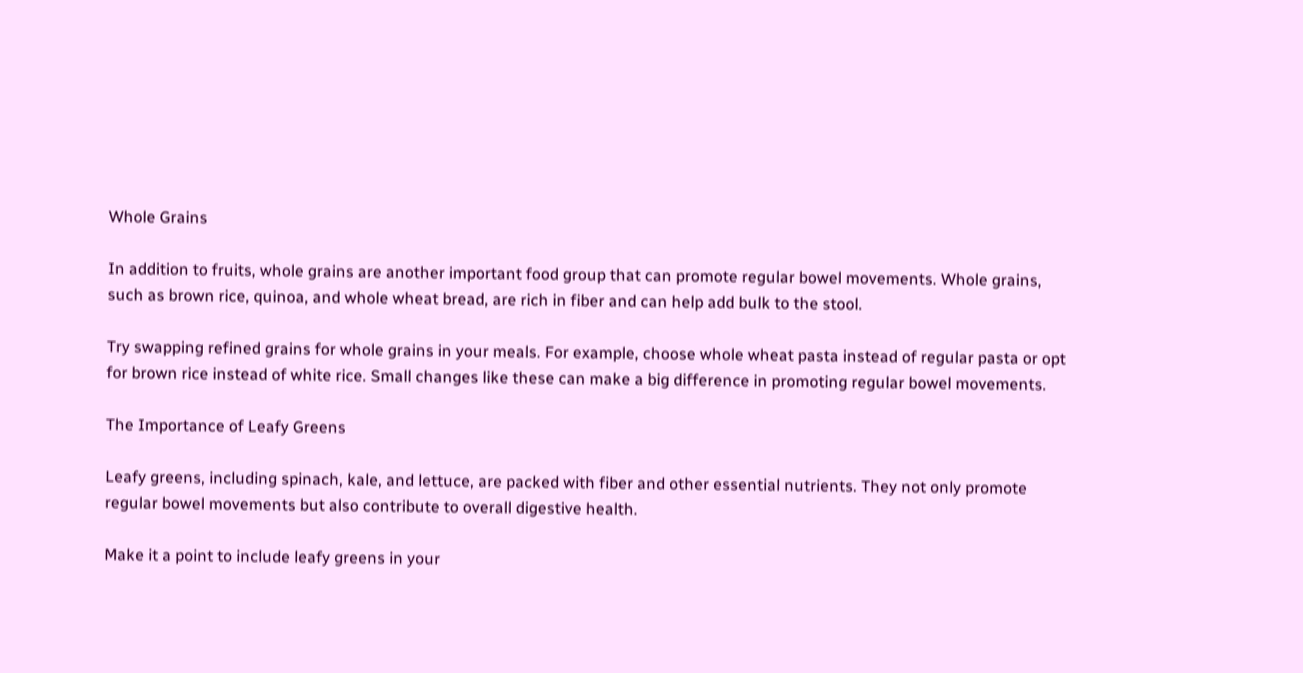Whole Grains

In addition to fruits, whole grains are another important food group that can promote regular bowel movements. Whole grains, such as brown rice, quinoa, and whole wheat bread, are rich in fiber and can help add bulk to the stool.

Try swapping refined grains for whole grains in your meals. For example, choose whole wheat pasta instead of regular pasta or opt for brown rice instead of white rice. Small changes like these can make a big difference in promoting regular bowel movements.

The Importance of Leafy Greens

Leafy greens, including spinach, kale, and lettuce, are packed with fiber and other essential nutrients. They not only promote regular bowel movements but also contribute to overall digestive health.

Make it a point to include leafy greens in your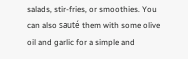salads, stir-fries, or smoothies. You can also sauté them with some olive oil and garlic for a simple and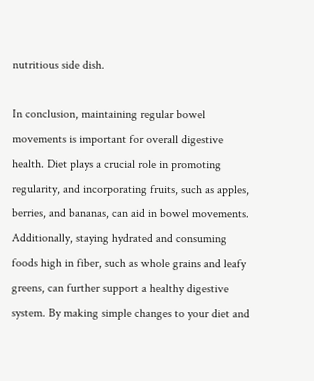nutritious side dish.

In conclusion, maintaining regular bowel movements is important for overall digestive health. Diet plays a crucial role in promoting regularity, and incorporating fruits, such as apples, berries, and bananas, can aid in bowel movements. Additionally, staying hydrated and consuming foods high in fiber, such as whole grains and leafy greens, can further support a healthy digestive system. By making simple changes to your diet and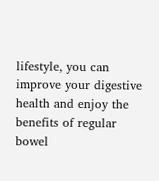lifestyle, you can improve your digestive health and enjoy the benefits of regular bowel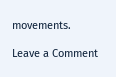movements.

Leave a Comment